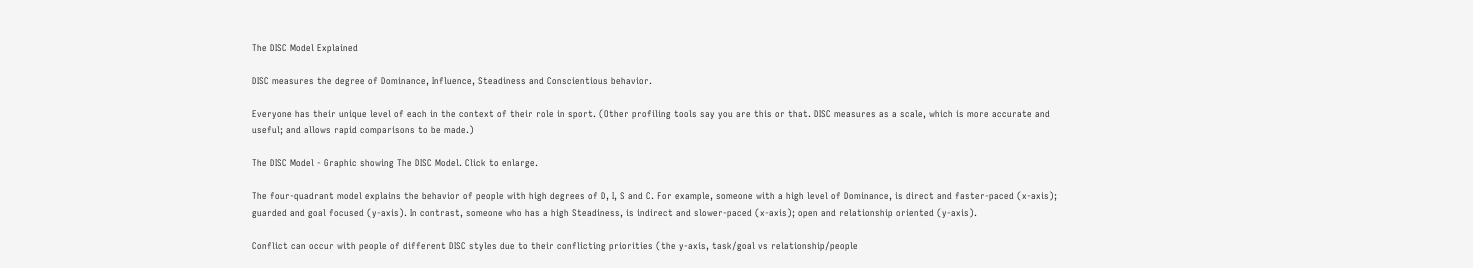The DISC Model Explained

DISC measures the degree of Dominance, Influence, Steadiness and Conscientious behavior.

Everyone has their unique level of each in the context of their role in sport. (Other profiling tools say you are this or that. DISC measures as a scale, which is more accurate and useful; and allows rapid comparisons to be made.)

The DISC Model - Graphic showing The DISC Model. Click to enlarge.

The four-quadrant model explains the behavior of people with high degrees of D, I, S and C. For example, someone with a high level of Dominance, is direct and faster-paced (x-axis); guarded and goal focused (y-axis). In contrast, someone who has a high Steadiness, is indirect and slower-paced (x-axis); open and relationship oriented (y-axis).

Conflict can occur with people of different DISC styles due to their conflicting priorities (the y-axis, task/goal vs relationship/people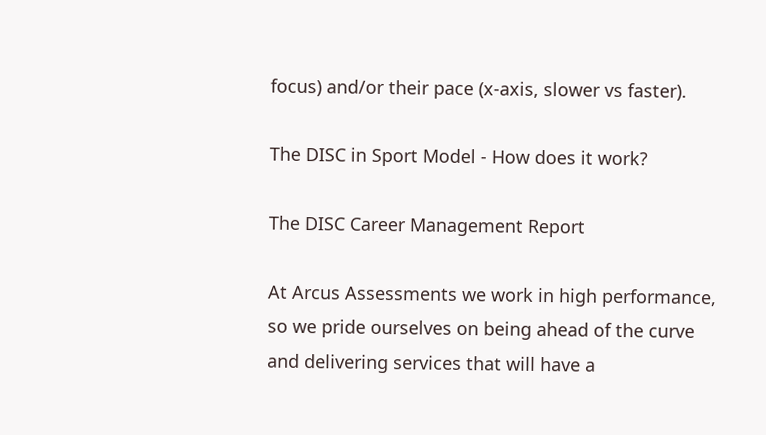focus) and/or their pace (x-axis, slower vs faster).

The DISC in Sport Model - How does it work?

The DISC Career Management Report

At Arcus Assessments we work in high performance, so we pride ourselves on being ahead of the curve and delivering services that will have a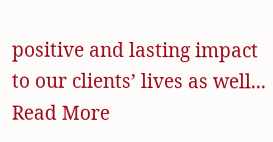positive and lasting impact to our clients’ lives as well... Read More